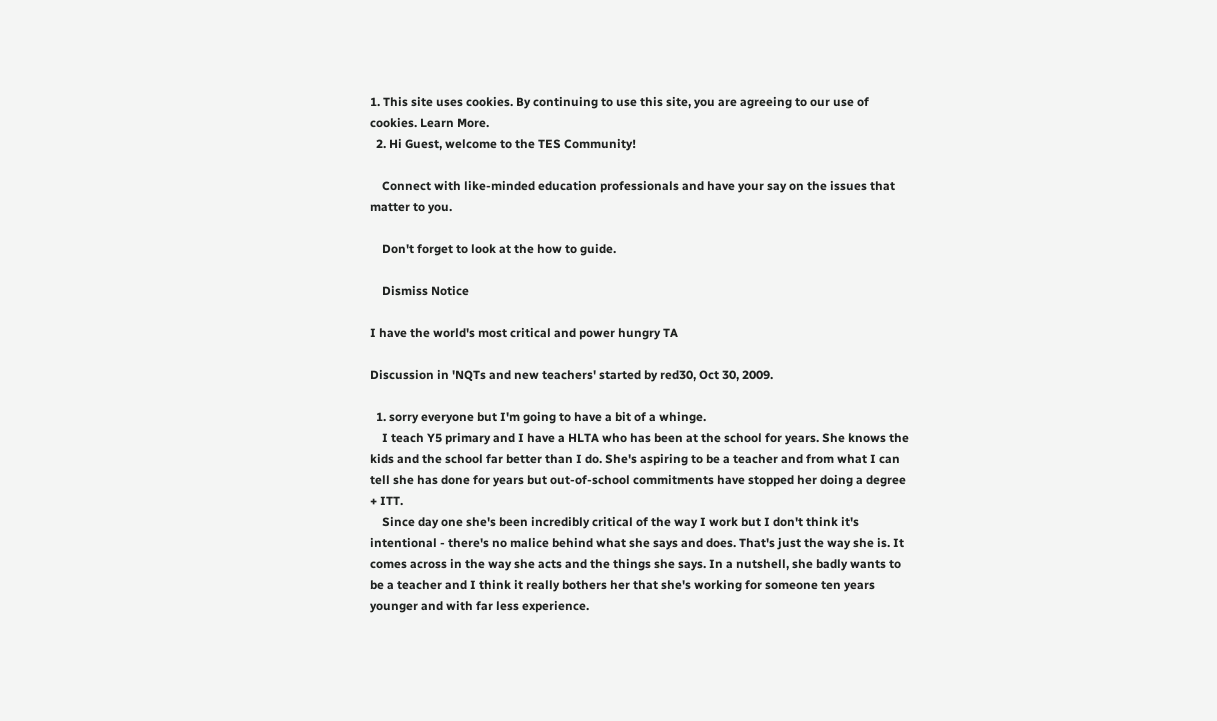1. This site uses cookies. By continuing to use this site, you are agreeing to our use of cookies. Learn More.
  2. Hi Guest, welcome to the TES Community!

    Connect with like-minded education professionals and have your say on the issues that matter to you.

    Don't forget to look at the how to guide.

    Dismiss Notice

I have the world's most critical and power hungry TA

Discussion in 'NQTs and new teachers' started by red30, Oct 30, 2009.

  1. sorry everyone but I'm going to have a bit of a whinge.
    I teach Y5 primary and I have a HLTA who has been at the school for years. She knows the kids and the school far better than I do. She's aspiring to be a teacher and from what I can tell she has done for years but out-of-school commitments have stopped her doing a degree + ITT.
    Since day one she's been incredibly critical of the way I work but I don't think it's intentional - there's no malice behind what she says and does. That's just the way she is. It comes across in the way she acts and the things she says. In a nutshell, she badly wants to be a teacher and I think it really bothers her that she's working for someone ten years younger and with far less experience.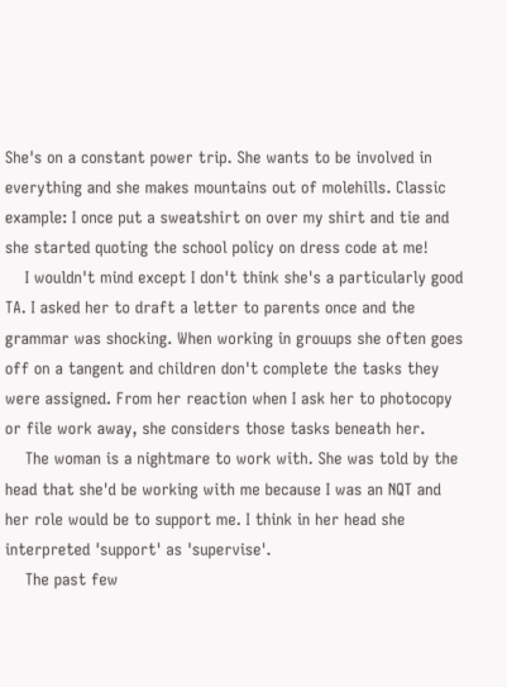She's on a constant power trip. She wants to be involved in everything and she makes mountains out of molehills. Classic example: I once put a sweatshirt on over my shirt and tie and she started quoting the school policy on dress code at me!
    I wouldn't mind except I don't think she's a particularly good TA. I asked her to draft a letter to parents once and the grammar was shocking. When working in grouups she often goes off on a tangent and children don't complete the tasks they were assigned. From her reaction when I ask her to photocopy or file work away, she considers those tasks beneath her.
    The woman is a nightmare to work with. She was told by the head that she'd be working with me because I was an NQT and her role would be to support me. I think in her head she interpreted 'support' as 'supervise'.
    The past few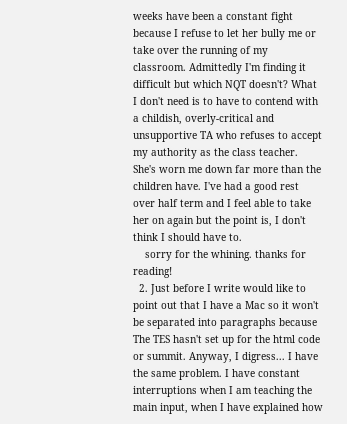weeks have been a constant fight because I refuse to let her bully me or take over the running of my classroom. Admittedly I'm finding it difficult but which NQT doesn't? What I don't need is to have to contend with a childish, overly-critical and unsupportive TA who refuses to accept my authority as the class teacher. She's worn me down far more than the children have. I've had a good rest over half term and I feel able to take her on again but the point is, I don't think I should have to.
    sorry for the whining. thanks for reading!
  2. Just before I write would like to point out that I have a Mac so it won't be separated into paragraphs because The TES hasn't set up for the html code or summit. Anyway, I digress... I have the same problem. I have constant interruptions when I am teaching the main input, when I have explained how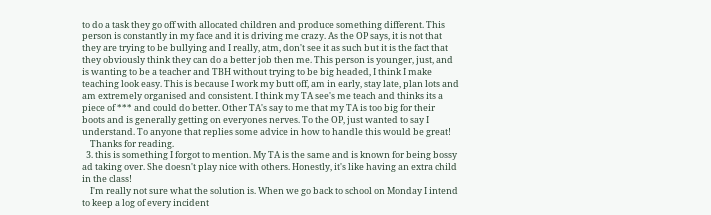to do a task they go off with allocated children and produce something different. This person is constantly in my face and it is driving me crazy. As the OP says, it is not that they are trying to be bullying and I really, atm, don't see it as such but it is the fact that they obviously think they can do a better job then me. This person is younger, just, and is wanting to be a teacher and TBH without trying to be big headed, I think I make teaching look easy. This is because I work my butt off, am in early, stay late, plan lots and am extremely organised and consistent. I think my TA see's me teach and thinks its a piece of *** and could do better. Other TA's say to me that my TA is too big for their boots and is generally getting on everyones nerves. To the OP, just wanted to say I understand. To anyone that replies some advice in how to handle this would be great!
    Thanks for reading.
  3. this is something I forgot to mention. My TA is the same and is known for being bossy ad taking over. She doesn't play nice with others. Honestly, it's like having an extra child in the class!
    I'm really not sure what the solution is. When we go back to school on Monday I intend to keep a log of every incident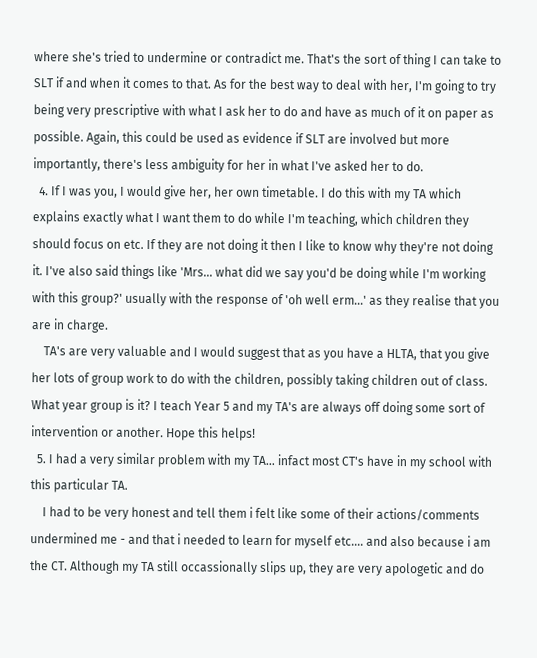where she's tried to undermine or contradict me. That's the sort of thing I can take to SLT if and when it comes to that. As for the best way to deal with her, I'm going to try being very prescriptive with what I ask her to do and have as much of it on paper as possible. Again, this could be used as evidence if SLT are involved but more importantly, there's less ambiguity for her in what I've asked her to do.
  4. If I was you, I would give her, her own timetable. I do this with my TA which explains exactly what I want them to do while I'm teaching, which children they should focus on etc. If they are not doing it then I like to know why they're not doing it. I've also said things like 'Mrs... what did we say you'd be doing while I'm working with this group?' usually with the response of 'oh well erm...' as they realise that you are in charge.
    TA's are very valuable and I would suggest that as you have a HLTA, that you give her lots of group work to do with the children, possibly taking children out of class. What year group is it? I teach Year 5 and my TA's are always off doing some sort of intervention or another. Hope this helps!
  5. I had a very similar problem with my TA... infact most CT's have in my school with this particular TA.
    I had to be very honest and tell them i felt like some of their actions/comments undermined me - and that i needed to learn for myself etc.... and also because i am the CT. Although my TA still occassionally slips up, they are very apologetic and do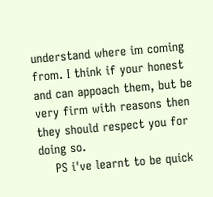understand where im coming from. I think if your honest and can appoach them, but be very firm with reasons then they should respect you for doing so.
    PS i've learnt to be quick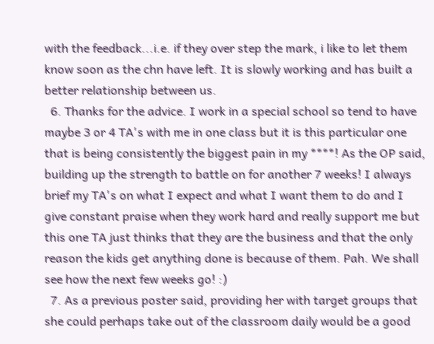with the feedback...i.e. if they over step the mark, i like to let them know soon as the chn have left. It is slowly working and has built a better relationship between us.
  6. Thanks for the advice. I work in a special school so tend to have maybe 3 or 4 TA's with me in one class but it is this particular one that is being consistently the biggest pain in my ****! As the OP said, building up the strength to battle on for another 7 weeks! I always brief my TA's on what I expect and what I want them to do and I give constant praise when they work hard and really support me but this one TA just thinks that they are the business and that the only reason the kids get anything done is because of them. Pah. We shall see how the next few weeks go! :)
  7. As a previous poster said, providing her with target groups that she could perhaps take out of the classroom daily would be a good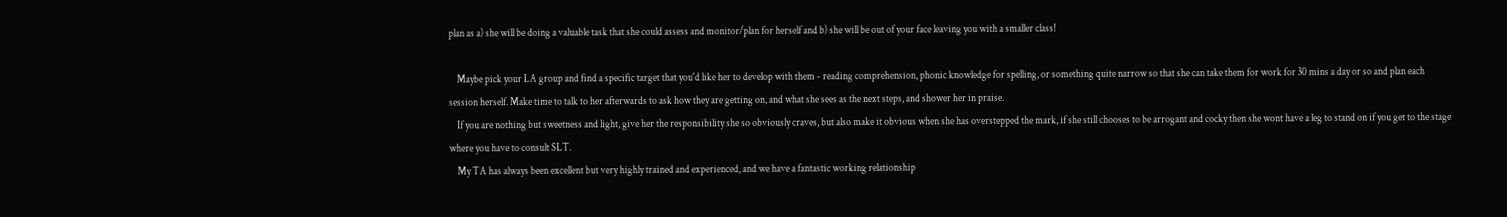plan as a) she will be doing a valuable task that she could assess and monitor/plan for herself and b) she will be out of your face leaving you with a smaller class!

    Maybe pick your LA group and find a specific target that you'd like her to develop with them - reading comprehension, phonic knowledge for spelling, or something quite narrow so that she can take them for work for 30 mins a day or so and plan each session herself. Make time to talk to her afterwards to ask how they are getting on, and what she sees as the next steps, and shower her in praise.
    If you are nothing but sweetness and light, give her the responsibility she so obviously craves, but also make it obvious when she has overstepped the mark, if she still chooses to be arrogant and cocky then she wont have a leg to stand on if you get to the stage where you have to consult SLT.
    My TA has always been excellent but very highly trained and experienced, and we have a fantastic working relationship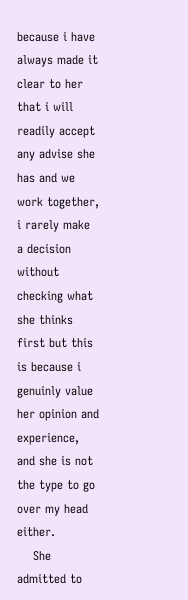because i have always made it clear to her that i will readily accept any advise she has and we work together, i rarely make a decision without checking what she thinks first but this is because i genuinly value her opinion and experience, and she is not the type to go over my head either.
    She admitted to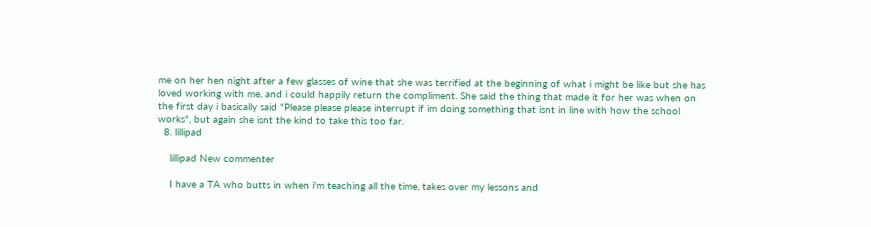me on her hen night after a few glasses of wine that she was terrified at the beginning of what i might be like but she has loved working with me, and i could happily return the compliment. She said the thing that made it for her was when on the first day i basically said "Please please please interrupt if im doing something that isnt in line with how the school works", but again she isnt the kind to take this too far.
  8. lillipad

    lillipad New commenter

    I have a TA who butts in when i'm teaching all the time, takes over my lessons and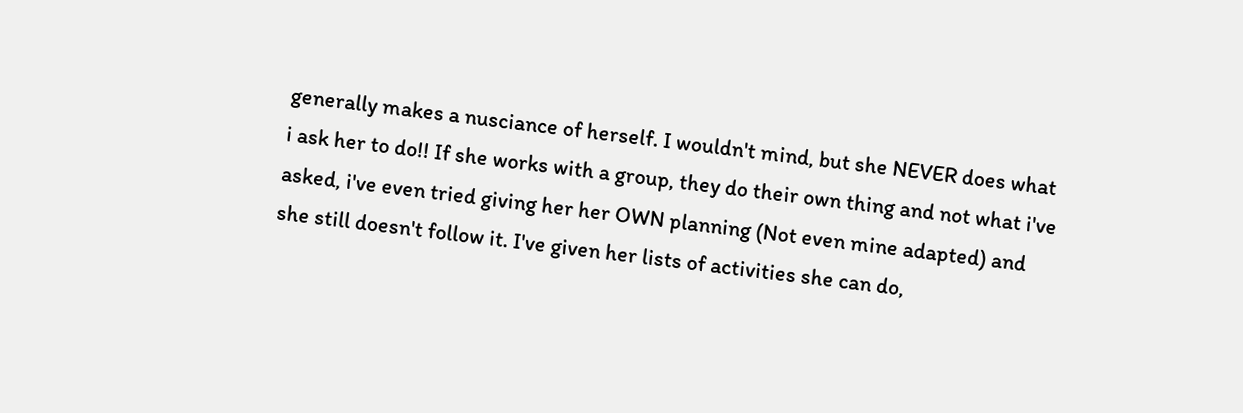generally makes a nusciance of herself. I wouldn't mind, but she NEVER does what i ask her to do!! If she works with a group, they do their own thing and not what i've asked, i've even tried giving her her OWN planning (Not even mine adapted) and she still doesn't follow it. I've given her lists of activities she can do,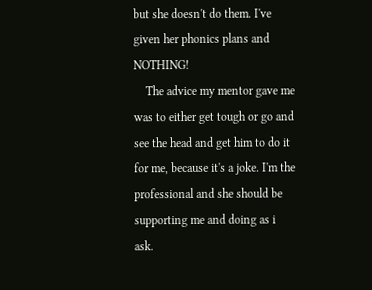but she doesn't do them. I've given her phonics plans and NOTHING!
    The advice my mentor gave me was to either get tough or go and see the head and get him to do it for me, because it's a joke. I'm the professional and she should be supporting me and doing as i ask.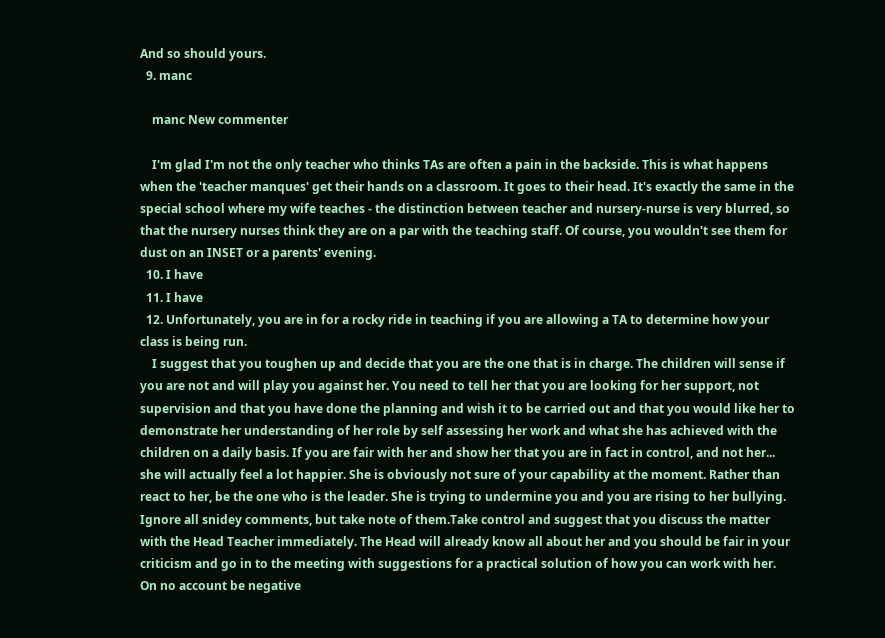And so should yours.
  9. manc

    manc New commenter

    I'm glad I'm not the only teacher who thinks TAs are often a pain in the backside. This is what happens when the 'teacher manques' get their hands on a classroom. It goes to their head. It's exactly the same in the special school where my wife teaches - the distinction between teacher and nursery-nurse is very blurred, so that the nursery nurses think they are on a par with the teaching staff. Of course, you wouldn't see them for dust on an INSET or a parents' evening.
  10. I have
  11. I have
  12. Unfortunately, you are in for a rocky ride in teaching if you are allowing a TA to determine how your class is being run.
    I suggest that you toughen up and decide that you are the one that is in charge. The children will sense if you are not and will play you against her. You need to tell her that you are looking for her support, not supervision and that you have done the planning and wish it to be carried out and that you would like her to demonstrate her understanding of her role by self assessing her work and what she has achieved with the children on a daily basis. If you are fair with her and show her that you are in fact in control, and not her... she will actually feel a lot happier. She is obviously not sure of your capability at the moment. Rather than react to her, be the one who is the leader. She is trying to undermine you and you are rising to her bullying. Ignore all snidey comments, but take note of them.Take control and suggest that you discuss the matter with the Head Teacher immediately. The Head will already know all about her and you should be fair in your criticism and go in to the meeting with suggestions for a practical solution of how you can work with her. On no account be negative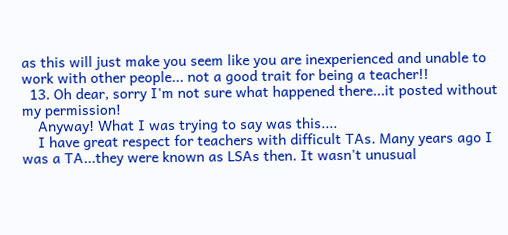as this will just make you seem like you are inexperienced and unable to work with other people... not a good trait for being a teacher!!
  13. Oh dear, sorry I'm not sure what happened there...it posted without my permission!
    Anyway! What I was trying to say was this....
    I have great respect for teachers with difficult TAs. Many years ago I was a TA...they were known as LSAs then. It wasn't unusual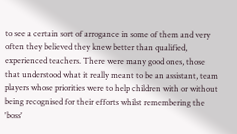to see a certain sort of arrogance in some of them and very often they believed they knew better than qualified, experienced teachers. There were many good ones, those that understood what it really meant to be an assistant, team players whose priorities were to help children with or without being recognised for their efforts whilst remembering the 'boss'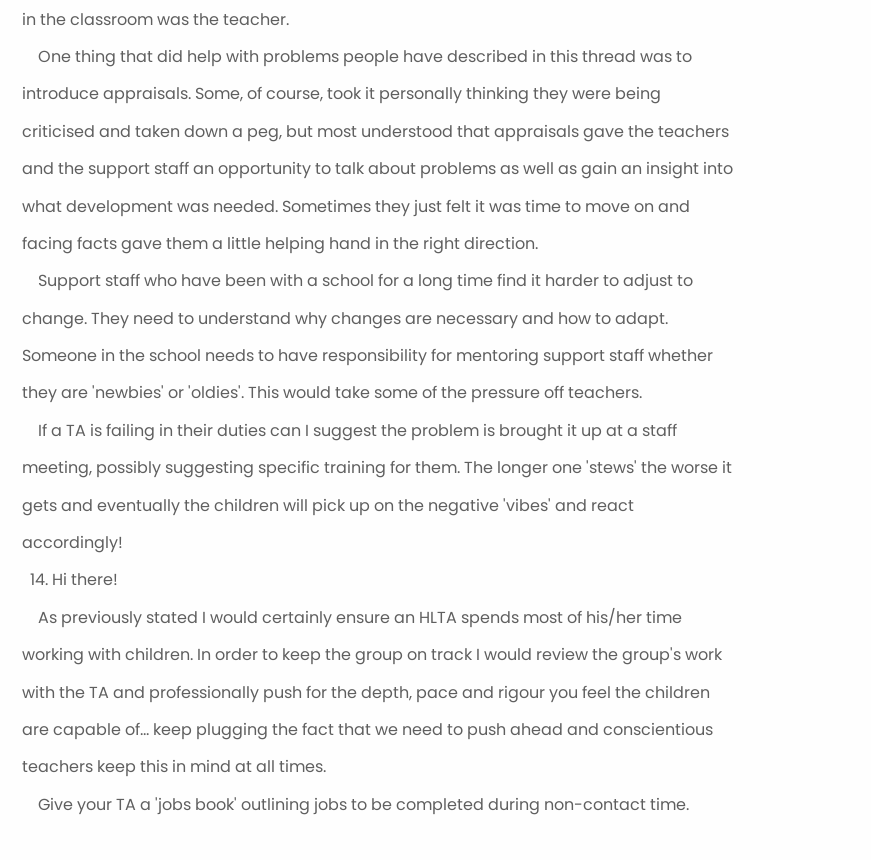in the classroom was the teacher.
    One thing that did help with problems people have described in this thread was to introduce appraisals. Some, of course, took it personally thinking they were being criticised and taken down a peg, but most understood that appraisals gave the teachers and the support staff an opportunity to talk about problems as well as gain an insight into what development was needed. Sometimes they just felt it was time to move on and facing facts gave them a little helping hand in the right direction.
    Support staff who have been with a school for a long time find it harder to adjust to change. They need to understand why changes are necessary and how to adapt. Someone in the school needs to have responsibility for mentoring support staff whether they are 'newbies' or 'oldies'. This would take some of the pressure off teachers.
    If a TA is failing in their duties can I suggest the problem is brought it up at a staff meeting, possibly suggesting specific training for them. The longer one 'stews' the worse it gets and eventually the children will pick up on the negative 'vibes' and react accordingly!
  14. Hi there!
    As previously stated I would certainly ensure an HLTA spends most of his/her time working with children. In order to keep the group on track I would review the group's work with the TA and professionally push for the depth, pace and rigour you feel the children are capable of... keep plugging the fact that we need to push ahead and conscientious teachers keep this in mind at all times.
    Give your TA a 'jobs book' outlining jobs to be completed during non-contact time.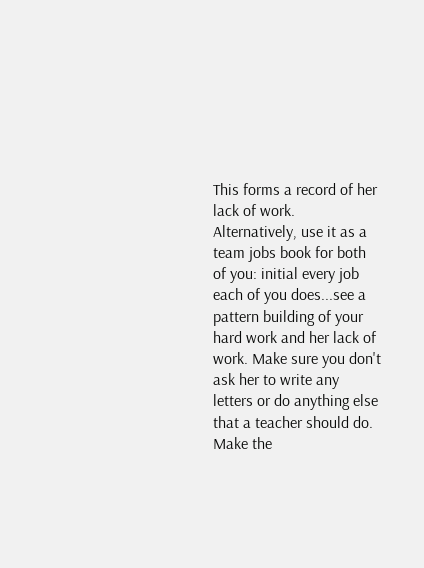This forms a record of her lack of work. Alternatively, use it as a team jobs book for both of you: initial every job each of you does...see a pattern building of your hard work and her lack of work. Make sure you don't ask her to write any letters or do anything else that a teacher should do. Make the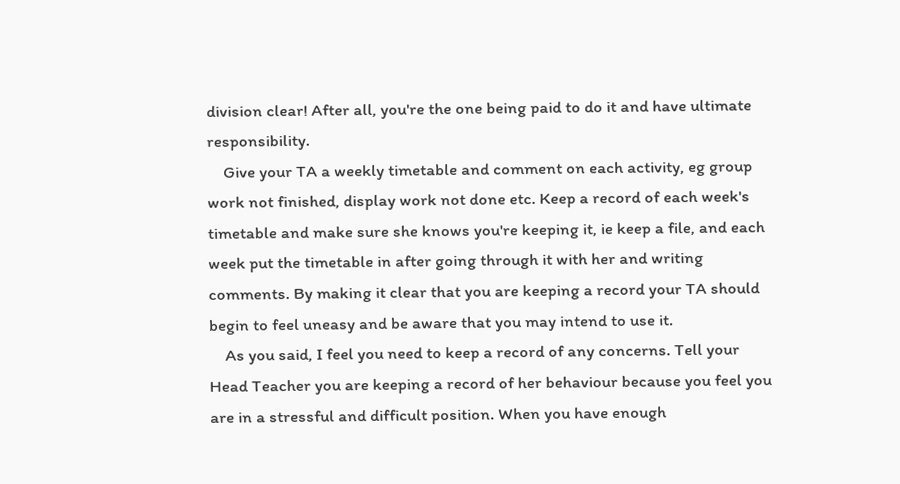division clear! After all, you're the one being paid to do it and have ultimate responsibility.
    Give your TA a weekly timetable and comment on each activity, eg group work not finished, display work not done etc. Keep a record of each week's timetable and make sure she knows you're keeping it, ie keep a file, and each week put the timetable in after going through it with her and writing comments. By making it clear that you are keeping a record your TA should begin to feel uneasy and be aware that you may intend to use it.
    As you said, I feel you need to keep a record of any concerns. Tell your Head Teacher you are keeping a record of her behaviour because you feel you are in a stressful and difficult position. When you have enough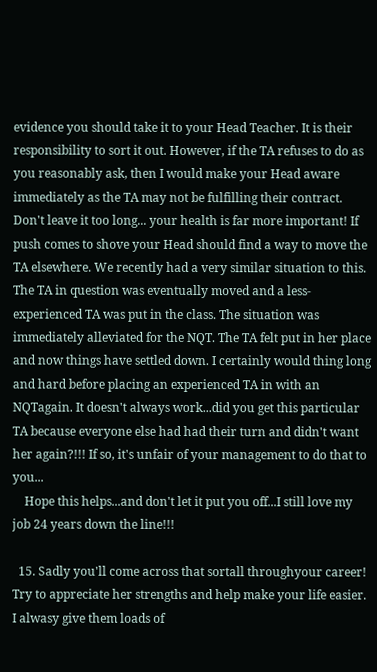evidence you should take it to your Head Teacher. It is their responsibility to sort it out. However, if the TA refuses to do as you reasonably ask, then I would make your Head aware immediately as the TA may not be fulfilling their contract. Don't leave it too long... your health is far more important! If push comes to shove your Head should find a way to move the TA elsewhere. We recently had a very similar situation to this. The TA in question was eventually moved and a less-experienced TA was put in the class. The situation was immediately alleviated for the NQT. The TA felt put in her place and now things have settled down. I certainly would thing long and hard before placing an experienced TA in with an NQTagain. It doesn't always work...did you get this particular TA because everyone else had had their turn and didn't want her again?!!! If so, it's unfair of your management to do that to you...
    Hope this helps...and don't let it put you off...I still love my job 24 years down the line!!!

  15. Sadly you'll come across that sortall throughyour career! Try to appreciate her strengths and help make your life easier. I alwasy give them loads of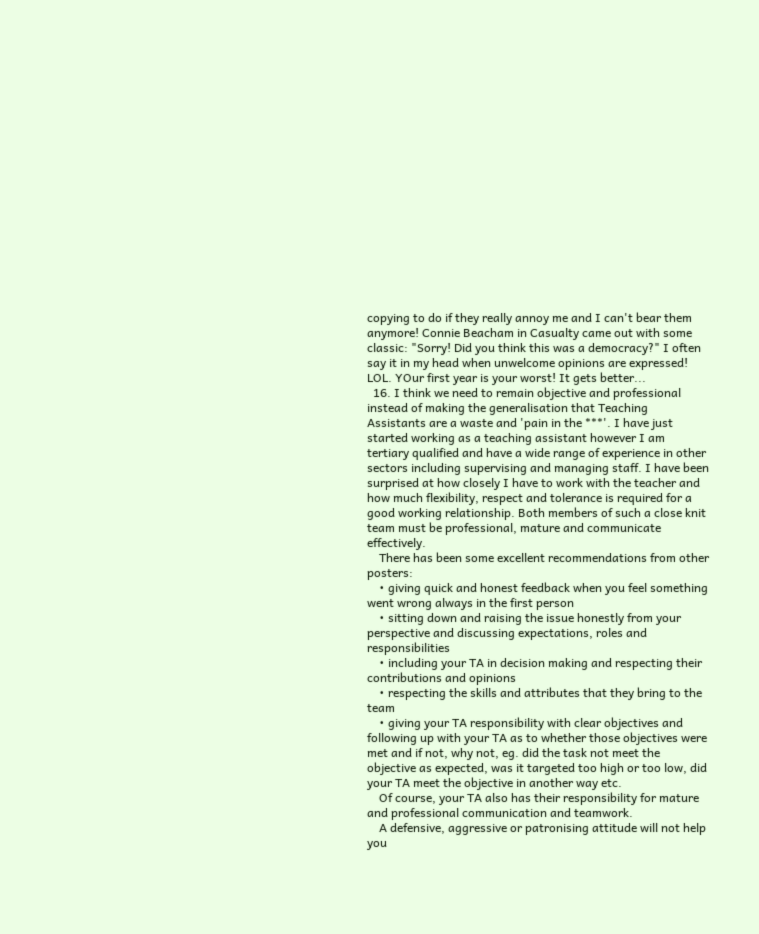copying to do if they really annoy me and I can't bear them anymore! Connie Beacham in Casualty came out with some classic: "Sorry! Did you think this was a democracy?" I often say it in my head when unwelcome opinions are expressed! LOL. YOur first year is your worst! It gets better...
  16. I think we need to remain objective and professional instead of making the generalisation that Teaching Assistants are a waste and 'pain in the ***'. I have just started working as a teaching assistant however I am tertiary qualified and have a wide range of experience in other sectors including supervising and managing staff. I have been surprised at how closely I have to work with the teacher and how much flexibility, respect and tolerance is required for a good working relationship. Both members of such a close knit team must be professional, mature and communicate effectively.
    There has been some excellent recommendations from other posters:
    • giving quick and honest feedback when you feel something went wrong always in the first person
    • sitting down and raising the issue honestly from your perspective and discussing expectations, roles and responsibilities
    • including your TA in decision making and respecting their contributions and opinions
    • respecting the skills and attributes that they bring to the team
    • giving your TA responsibility with clear objectives and following up with your TA as to whether those objectives were met and if not, why not, eg. did the task not meet the objective as expected, was it targeted too high or too low, did your TA meet the objective in another way etc.
    Of course, your TA also has their responsibility for mature and professional communication and teamwork.
    A defensive, aggressive or patronising attitude will not help you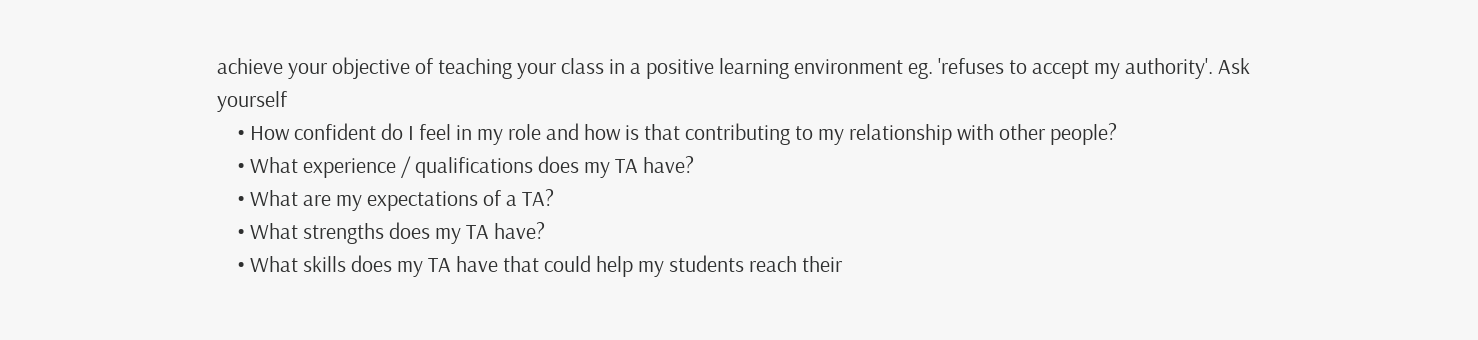achieve your objective of teaching your class in a positive learning environment eg. 'refuses to accept my authority'. Ask yourself
    • How confident do I feel in my role and how is that contributing to my relationship with other people?
    • What experience / qualifications does my TA have?
    • What are my expectations of a TA?
    • What strengths does my TA have?
    • What skills does my TA have that could help my students reach their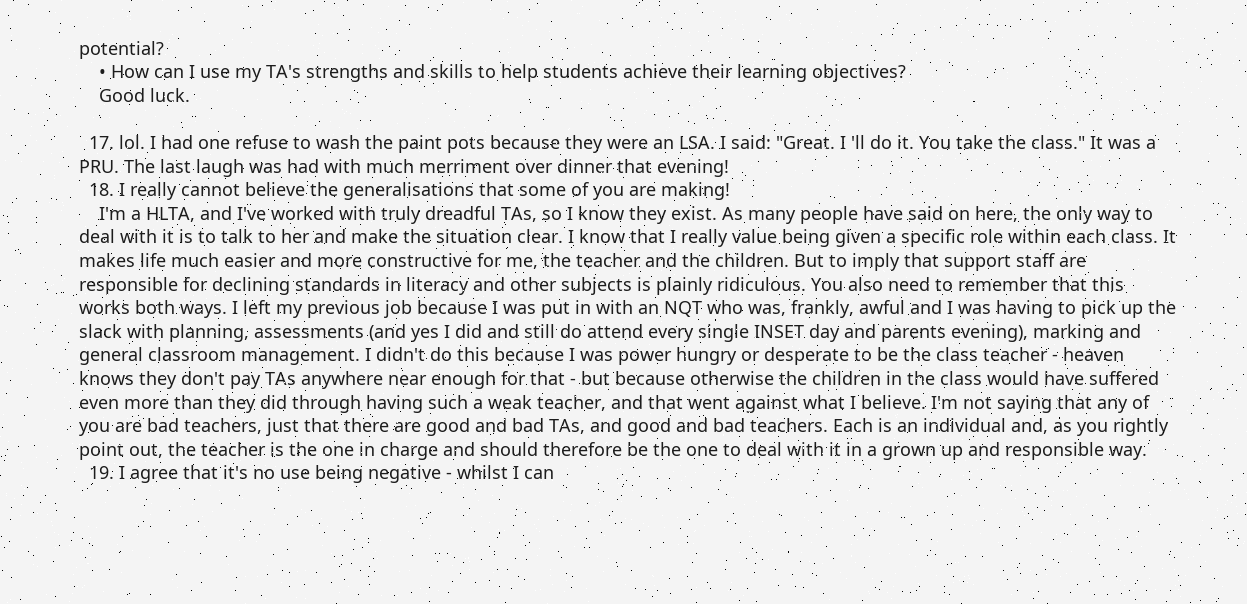potential?
    • How can I use my TA's strengths and skills to help students achieve their learning objectives?
    Good luck.

  17. lol. I had one refuse to wash the paint pots because they were an LSA. I said: "Great. I 'll do it. You take the class." It was a PRU. The last laugh was had with much merriment over dinner that evening!
  18. I really cannot believe the generalisations that some of you are making!
    I'm a HLTA, and I've worked with truly dreadful TAs, so I know they exist. As many people have said on here, the only way to deal with it is to talk to her and make the situation clear. I know that I really value being given a specific role within each class. It makes life much easier and more constructive for me, the teacher and the children. But to imply that support staff are responsible for declining standards in literacy and other subjects is plainly ridiculous. You also need to remember that this works both ways. I left my previous job because I was put in with an NQT who was, frankly, awful and I was having to pick up the slack with planning, assessments (and yes I did and still do attend every single INSET day and parents evening), marking and general classroom management. I didn't do this because I was power hungry or desperate to be the class teacher - heaven knows they don't pay TAs anywhere near enough for that - but because otherwise the children in the class would have suffered even more than they did through having such a weak teacher, and that went against what I believe. I'm not saying that any of you are bad teachers, just that there are good and bad TAs, and good and bad teachers. Each is an individual and, as you rightly point out, the teacher is the one in charge and should therefore be the one to deal with it in a grown up and responsible way.
  19. I agree that it's no use being negative - whilst I can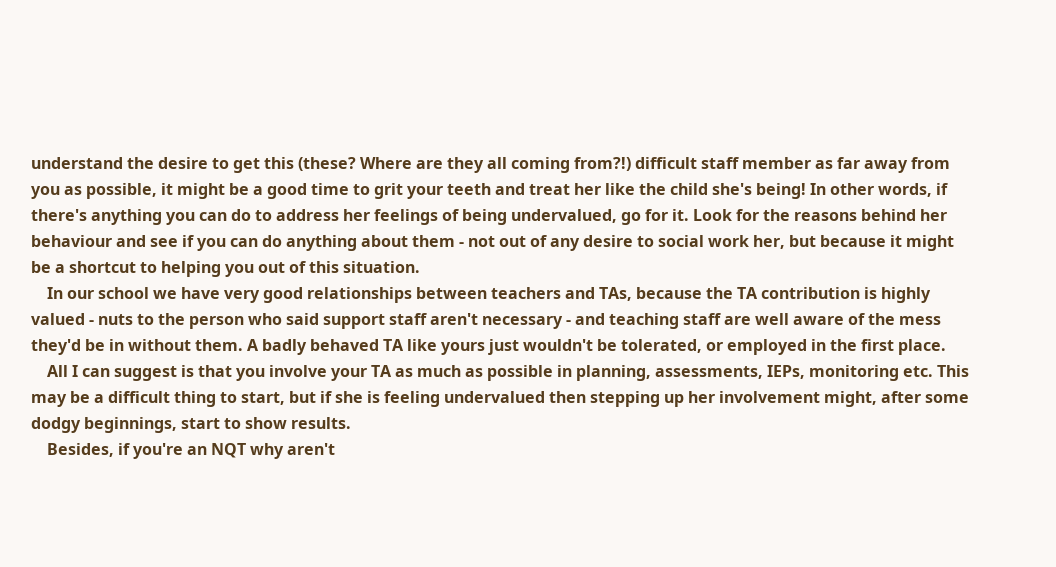understand the desire to get this (these? Where are they all coming from?!) difficult staff member as far away from you as possible, it might be a good time to grit your teeth and treat her like the child she's being! In other words, if there's anything you can do to address her feelings of being undervalued, go for it. Look for the reasons behind her behaviour and see if you can do anything about them - not out of any desire to social work her, but because it might be a shortcut to helping you out of this situation.
    In our school we have very good relationships between teachers and TAs, because the TA contribution is highly valued - nuts to the person who said support staff aren't necessary - and teaching staff are well aware of the mess they'd be in without them. A badly behaved TA like yours just wouldn't be tolerated, or employed in the first place.
    All I can suggest is that you involve your TA as much as possible in planning, assessments, IEPs, monitoring etc. This may be a difficult thing to start, but if she is feeling undervalued then stepping up her involvement might, after some dodgy beginnings, start to show results.
    Besides, if you're an NQT why aren't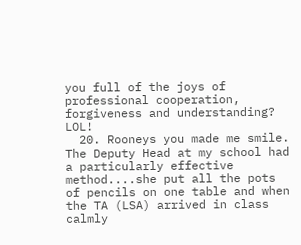you full of the joys of professional cooperation, forgiveness and understanding? LOL!
  20. Rooneys you made me smile. The Deputy Head at my school had a particularly effective method....she put all the pots of pencils on one table and when the TA (LSA) arrived in class calmly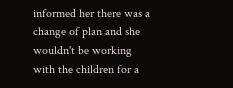informed her there was a change of plan and she wouldn't be working with the children for a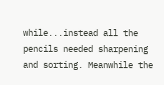while...instead all the pencils needed sharpening and sorting. Meanwhile the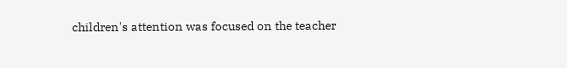children's attention was focused on the teacher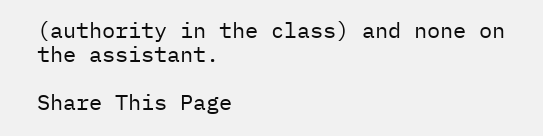(authority in the class) and none on the assistant.

Share This Page